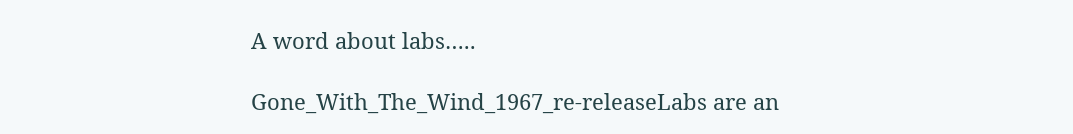A word about labs…..

Gone_With_The_Wind_1967_re-releaseLabs are an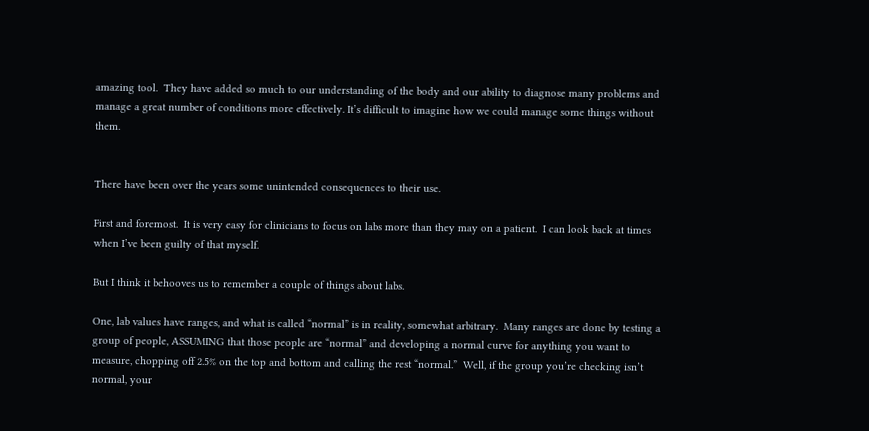amazing tool.  They have added so much to our understanding of the body and our ability to diagnose many problems and manage a great number of conditions more effectively. It’s difficult to imagine how we could manage some things without them.


There have been over the years some unintended consequences to their use.

First and foremost.  It is very easy for clinicians to focus on labs more than they may on a patient.  I can look back at times when I’ve been guilty of that myself.

But I think it behooves us to remember a couple of things about labs.

One, lab values have ranges, and what is called “normal” is in reality, somewhat arbitrary.  Many ranges are done by testing a group of people, ASSUMING that those people are “normal” and developing a normal curve for anything you want to measure, chopping off 2.5% on the top and bottom and calling the rest “normal.”  Well, if the group you’re checking isn’t normal, your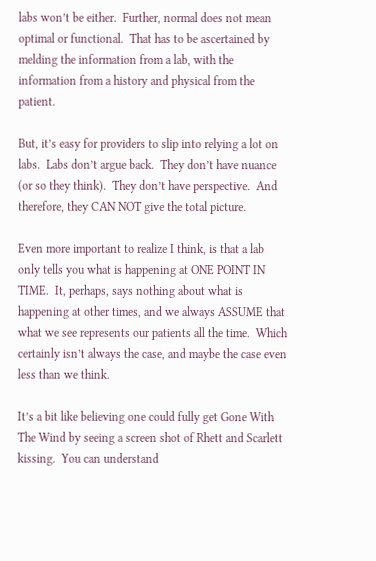labs won’t be either.  Further, normal does not mean optimal or functional.  That has to be ascertained by melding the information from a lab, with the information from a history and physical from the patient.

But, it’s easy for providers to slip into relying a lot on labs.  Labs don’t argue back.  They don’t have nuance (or so they think).  They don’t have perspective.  And therefore, they CAN NOT give the total picture.

Even more important to realize I think, is that a lab only tells you what is happening at ONE POINT IN TIME.  It, perhaps, says nothing about what is happening at other times, and we always ASSUME that what we see represents our patients all the time.  Which certainly isn’t always the case, and maybe the case even less than we think.

It’s a bit like believing one could fully get Gone With The Wind by seeing a screen shot of Rhett and Scarlett kissing.  You can understand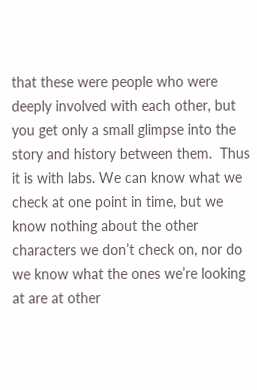that these were people who were deeply involved with each other, but you get only a small glimpse into the story and history between them.  Thus it is with labs. We can know what we check at one point in time, but we know nothing about the other characters we don’t check on, nor do we know what the ones we’re looking at are at other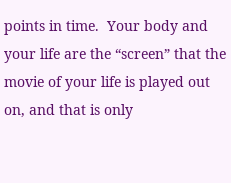points in time.  Your body and your life are the “screen” that the movie of your life is played out on, and that is only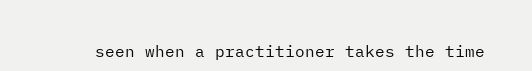seen when a practitioner takes the time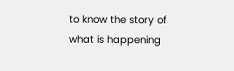to know the story of what is happening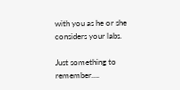with you as he or she considers your labs.

Just something to remember….